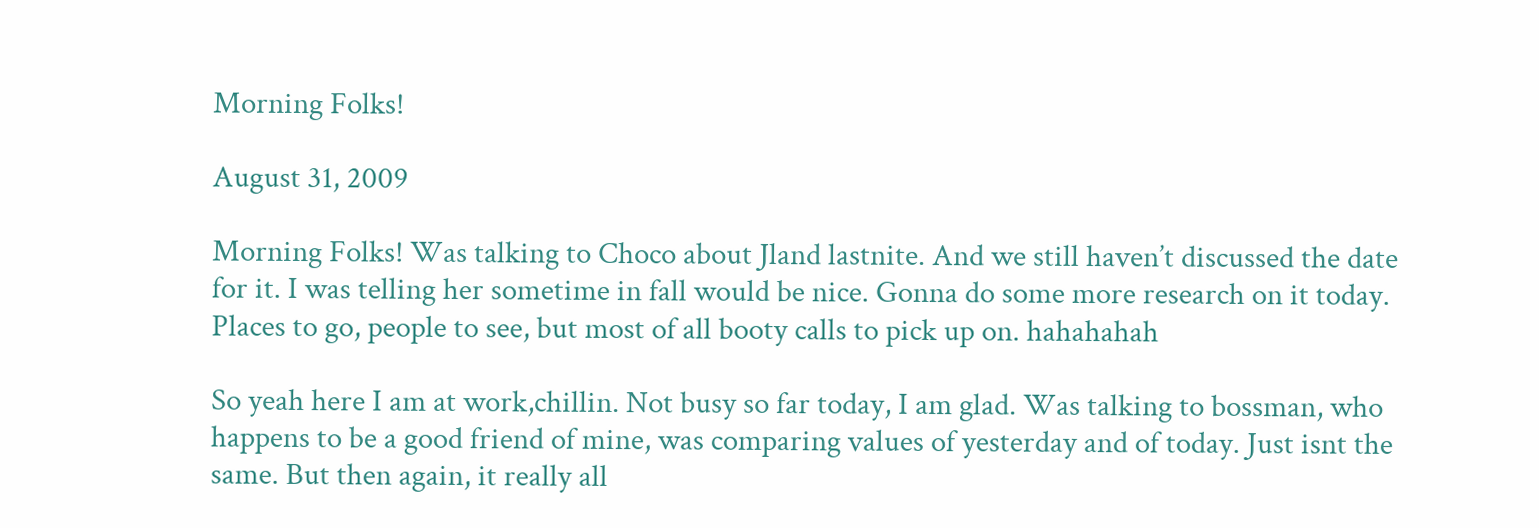Morning Folks!

August 31, 2009

Morning Folks! Was talking to Choco about Jland lastnite. And we still haven’t discussed the date for it. I was telling her sometime in fall would be nice. Gonna do some more research on it today. Places to go, people to see, but most of all booty calls to pick up on. hahahahah

So yeah here I am at work,chillin. Not busy so far today, I am glad. Was talking to bossman, who happens to be a good friend of mine, was comparing values of yesterday and of today. Just isnt the same. But then again, it really all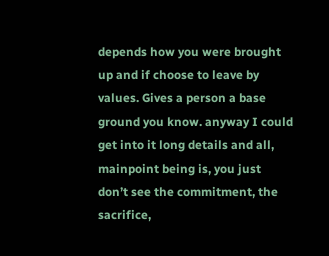depends how you were brought up and if choose to leave by values. Gives a person a base ground you know. anyway I could get into it long details and all, mainpoint being is, you just don’t see the commitment, the sacrifice,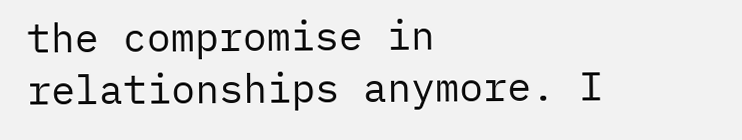the compromise in relationships anymore. I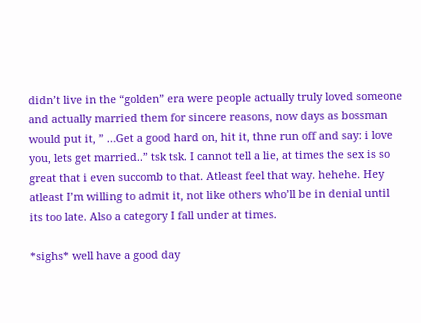didn’t live in the “golden” era were people actually truly loved someone and actually married them for sincere reasons, now days as bossman would put it, ” …Get a good hard on, hit it, thne run off and say: i love you, lets get married..” tsk tsk. I cannot tell a lie, at times the sex is so great that i even succomb to that. Atleast feel that way. hehehe. Hey atleast I’m willing to admit it, not like others who’ll be in denial until its too late. Also a category I fall under at times.

*sighs* well have a good day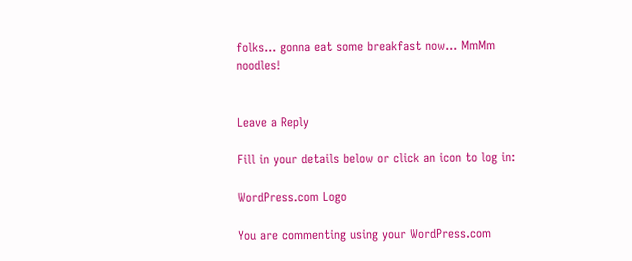folks… gonna eat some breakfast now… MmMm noodles!


Leave a Reply

Fill in your details below or click an icon to log in:

WordPress.com Logo

You are commenting using your WordPress.com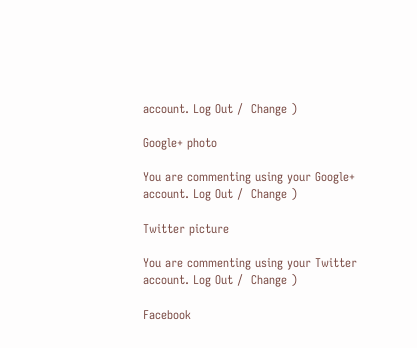account. Log Out /  Change )

Google+ photo

You are commenting using your Google+ account. Log Out /  Change )

Twitter picture

You are commenting using your Twitter account. Log Out /  Change )

Facebook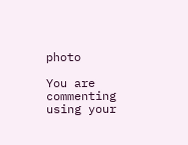photo

You are commenting using your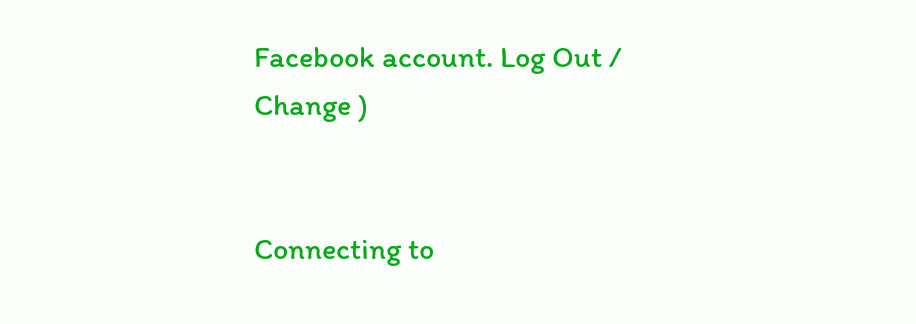Facebook account. Log Out /  Change )


Connecting to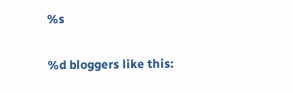%s

%d bloggers like this: